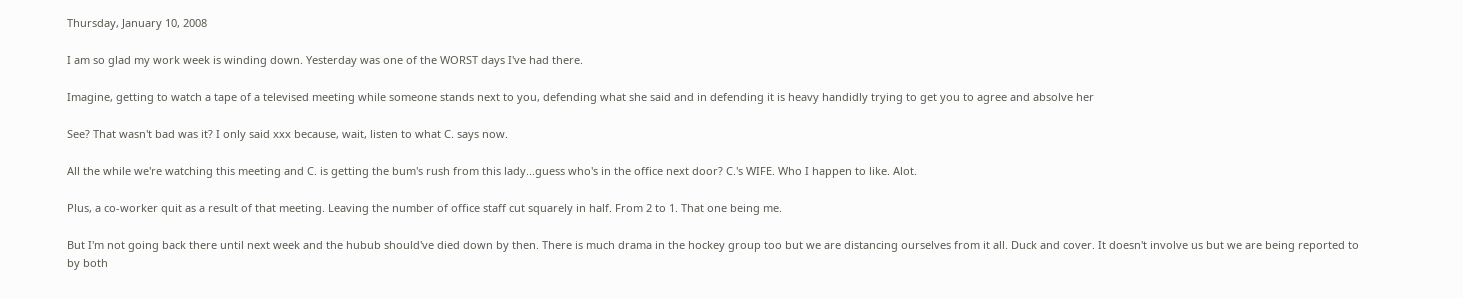Thursday, January 10, 2008

I am so glad my work week is winding down. Yesterday was one of the WORST days I've had there.

Imagine, getting to watch a tape of a televised meeting while someone stands next to you, defending what she said and in defending it is heavy handidly trying to get you to agree and absolve her

See? That wasn't bad was it? I only said xxx because, wait, listen to what C. says now.

All the while we're watching this meeting and C. is getting the bum's rush from this lady...guess who's in the office next door? C.'s WIFE. Who I happen to like. Alot.

Plus, a co-worker quit as a result of that meeting. Leaving the number of office staff cut squarely in half. From 2 to 1. That one being me.

But I'm not going back there until next week and the hubub should've died down by then. There is much drama in the hockey group too but we are distancing ourselves from it all. Duck and cover. It doesn't involve us but we are being reported to by both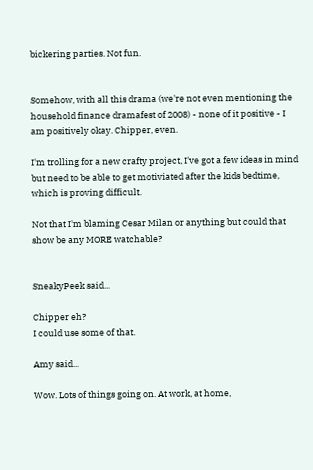bickering parties. Not fun.


Somehow, with all this drama (we're not even mentioning the household finance dramafest of 2008) - none of it positive - I am positively okay. Chipper, even.

I'm trolling for a new crafty project, I've got a few ideas in mind but need to be able to get motiviated after the kids bedtime, which is proving difficult.

Not that I'm blaming Cesar Milan or anything but could that show be any MORE watchable?


SneakyPeek said...

Chipper eh?
I could use some of that.

Amy said...

Wow. Lots of things going on. At work, at home,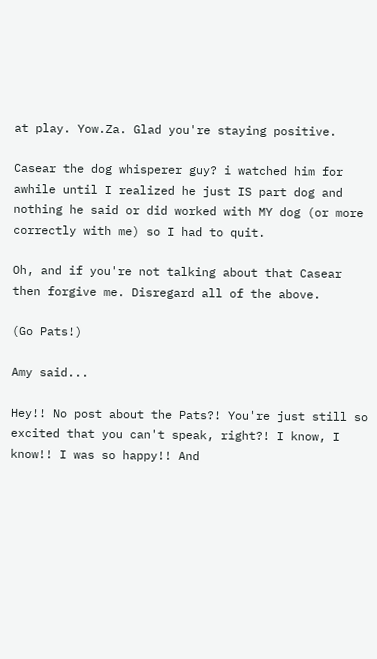at play. Yow.Za. Glad you're staying positive.

Casear the dog whisperer guy? i watched him for awhile until I realized he just IS part dog and nothing he said or did worked with MY dog (or more correctly with me) so I had to quit.

Oh, and if you're not talking about that Casear then forgive me. Disregard all of the above.

(Go Pats!)

Amy said...

Hey!! No post about the Pats?! You're just still so excited that you can't speak, right?! I know, I know!! I was so happy!! And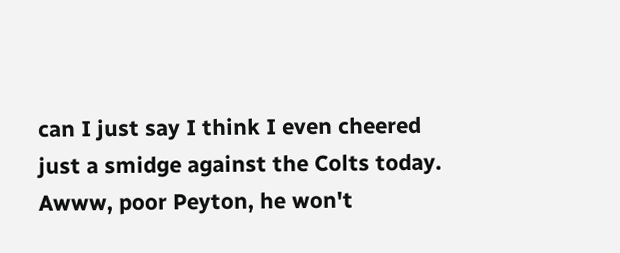can I just say I think I even cheered just a smidge against the Colts today. Awww, poor Peyton, he won't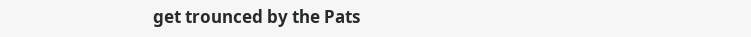get trounced by the Pats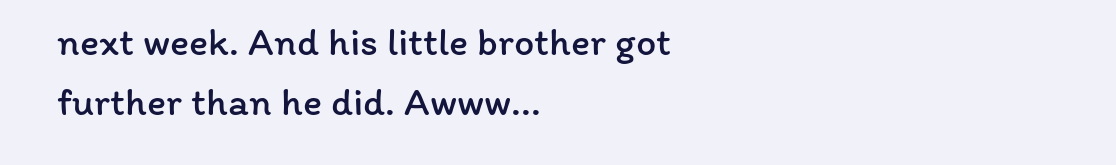next week. And his little brother got further than he did. Awww...